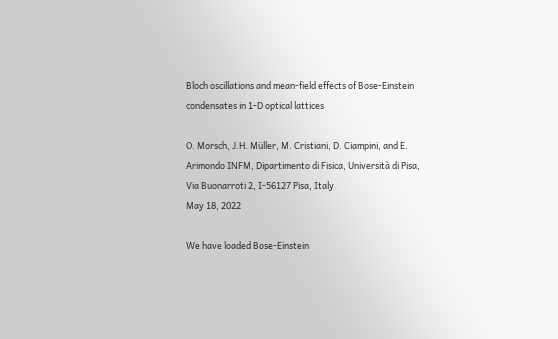Bloch oscillations and mean-field effects of Bose-Einstein condensates in 1-D optical lattices

O. Morsch, J.H. Müller, M. Cristiani, D. Ciampini, and E. Arimondo INFM, Dipartimento di Fisica, Università di Pisa, Via Buonarroti 2, I-56127 Pisa, Italy
May 18, 2022

We have loaded Bose-Einstein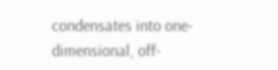condensates into one-dimensional, off-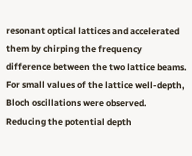resonant optical lattices and accelerated them by chirping the frequency difference between the two lattice beams. For small values of the lattice well-depth, Bloch oscillations were observed. Reducing the potential depth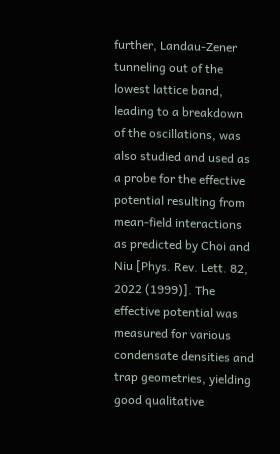further, Landau-Zener tunneling out of the lowest lattice band, leading to a breakdown of the oscillations, was also studied and used as a probe for the effective potential resulting from mean-field interactions as predicted by Choi and Niu [Phys. Rev. Lett. 82, 2022 (1999)]. The effective potential was measured for various condensate densities and trap geometries, yielding good qualitative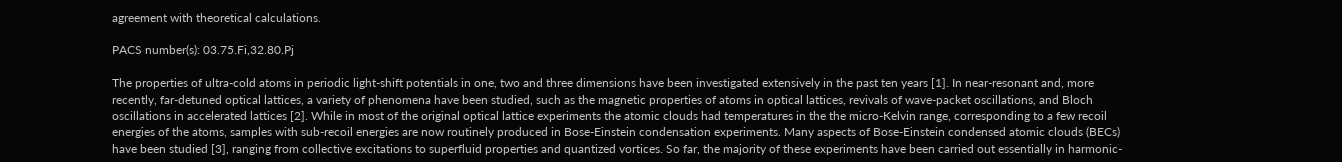agreement with theoretical calculations.

PACS number(s): 03.75.Fi,32.80.Pj

The properties of ultra-cold atoms in periodic light-shift potentials in one, two and three dimensions have been investigated extensively in the past ten years [1]. In near-resonant and, more recently, far-detuned optical lattices, a variety of phenomena have been studied, such as the magnetic properties of atoms in optical lattices, revivals of wave-packet oscillations, and Bloch oscillations in accelerated lattices [2]. While in most of the original optical lattice experiments the atomic clouds had temperatures in the the micro-Kelvin range, corresponding to a few recoil energies of the atoms, samples with sub-recoil energies are now routinely produced in Bose-Einstein condensation experiments. Many aspects of Bose-Einstein condensed atomic clouds (BECs) have been studied [3], ranging from collective excitations to superfluid properties and quantized vortices. So far, the majority of these experiments have been carried out essentially in harmonic-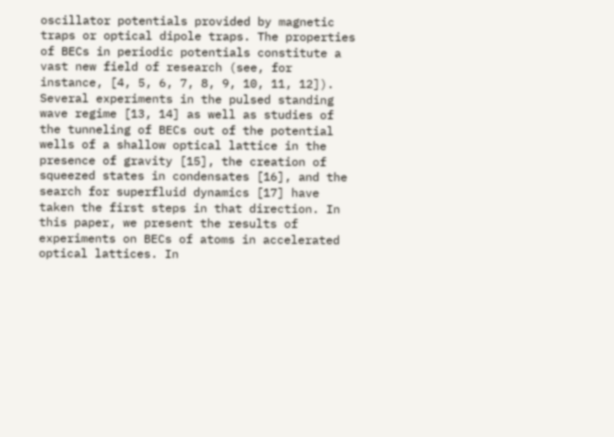oscillator potentials provided by magnetic traps or optical dipole traps. The properties of BECs in periodic potentials constitute a vast new field of research (see, for instance, [4, 5, 6, 7, 8, 9, 10, 11, 12]). Several experiments in the pulsed standing wave regime [13, 14] as well as studies of the tunneling of BECs out of the potential wells of a shallow optical lattice in the presence of gravity [15], the creation of squeezed states in condensates [16], and the search for superfluid dynamics [17] have taken the first steps in that direction. In this paper, we present the results of experiments on BECs of atoms in accelerated optical lattices. In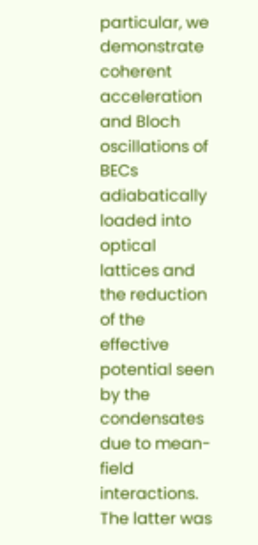particular, we demonstrate coherent acceleration and Bloch oscillations of BECs adiabatically loaded into optical lattices and the reduction of the effective potential seen by the condensates due to mean-field interactions. The latter was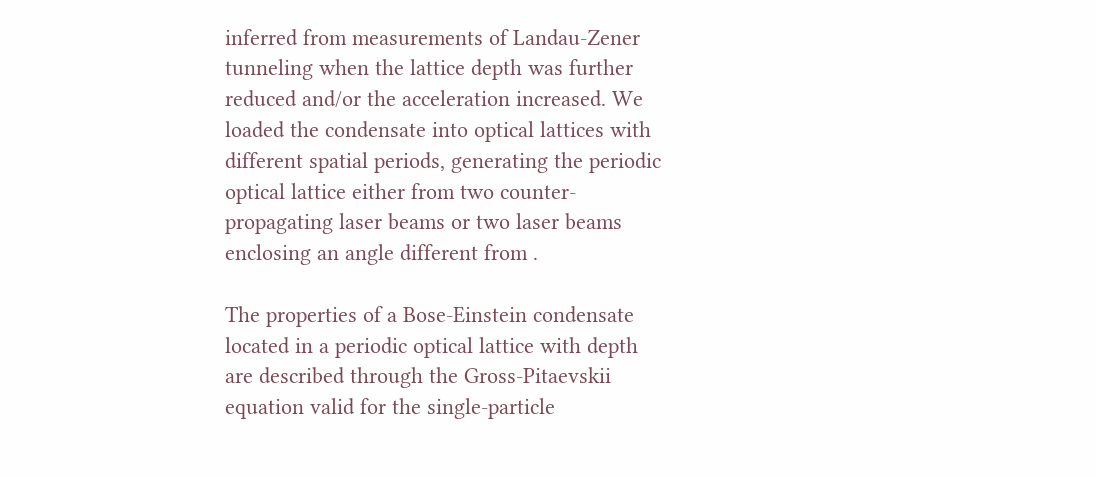inferred from measurements of Landau-Zener tunneling when the lattice depth was further reduced and/or the acceleration increased. We loaded the condensate into optical lattices with different spatial periods, generating the periodic optical lattice either from two counter-propagating laser beams or two laser beams enclosing an angle different from .

The properties of a Bose-Einstein condensate located in a periodic optical lattice with depth are described through the Gross-Pitaevskii equation valid for the single-particle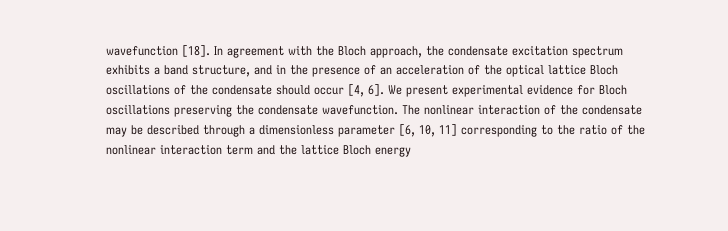wavefunction [18]. In agreement with the Bloch approach, the condensate excitation spectrum exhibits a band structure, and in the presence of an acceleration of the optical lattice Bloch oscillations of the condensate should occur [4, 6]. We present experimental evidence for Bloch oscillations preserving the condensate wavefunction. The nonlinear interaction of the condensate may be described through a dimensionless parameter [6, 10, 11] corresponding to the ratio of the nonlinear interaction term and the lattice Bloch energy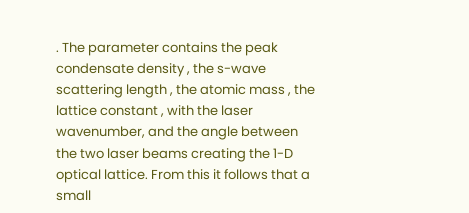. The parameter contains the peak condensate density , the s-wave scattering length , the atomic mass , the lattice constant , with the laser wavenumber, and the angle between the two laser beams creating the 1-D optical lattice. From this it follows that a small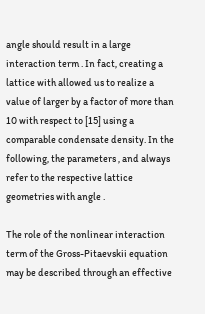angle should result in a large interaction term . In fact, creating a lattice with allowed us to realize a value of larger by a factor of more than 10 with respect to [15] using a comparable condensate density. In the following, the parameters , and always refer to the respective lattice geometries with angle .

The role of the nonlinear interaction term of the Gross-Pitaevskii equation may be described through an effective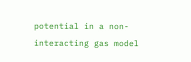potential in a non-interacting gas model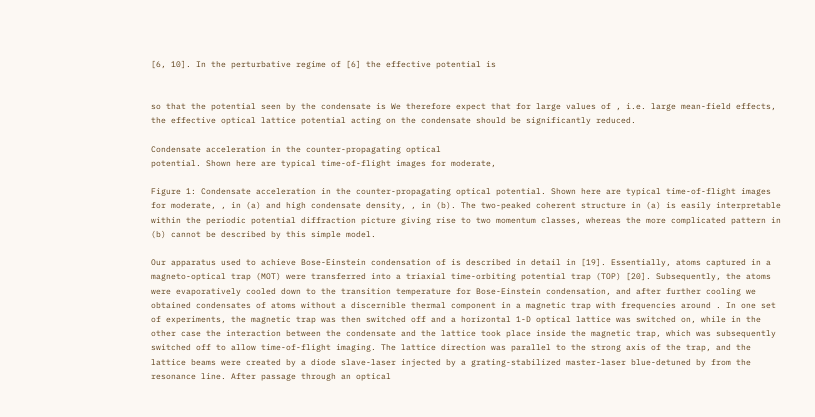[6, 10]. In the perturbative regime of [6] the effective potential is


so that the potential seen by the condensate is We therefore expect that for large values of , i.e. large mean-field effects, the effective optical lattice potential acting on the condensate should be significantly reduced.

Condensate acceleration in the counter-propagating optical
potential. Shown here are typical time-of-flight images for moderate,

Figure 1: Condensate acceleration in the counter-propagating optical potential. Shown here are typical time-of-flight images for moderate, , in (a) and high condensate density, , in (b). The two-peaked coherent structure in (a) is easily interpretable within the periodic potential diffraction picture giving rise to two momentum classes, whereas the more complicated pattern in (b) cannot be described by this simple model.

Our apparatus used to achieve Bose-Einstein condensation of is described in detail in [19]. Essentially, atoms captured in a magneto-optical trap (MOT) were transferred into a triaxial time-orbiting potential trap (TOP) [20]. Subsequently, the atoms were evaporatively cooled down to the transition temperature for Bose-Einstein condensation, and after further cooling we obtained condensates of atoms without a discernible thermal component in a magnetic trap with frequencies around . In one set of experiments, the magnetic trap was then switched off and a horizontal 1-D optical lattice was switched on, while in the other case the interaction between the condensate and the lattice took place inside the magnetic trap, which was subsequently switched off to allow time-of-flight imaging. The lattice direction was parallel to the strong axis of the trap, and the lattice beams were created by a diode slave-laser injected by a grating-stabilized master-laser blue-detuned by from the resonance line. After passage through an optical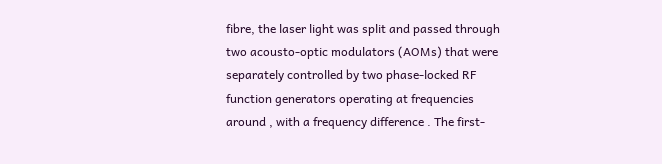fibre, the laser light was split and passed through two acousto-optic modulators (AOMs) that were separately controlled by two phase-locked RF function generators operating at frequencies around , with a frequency difference . The first-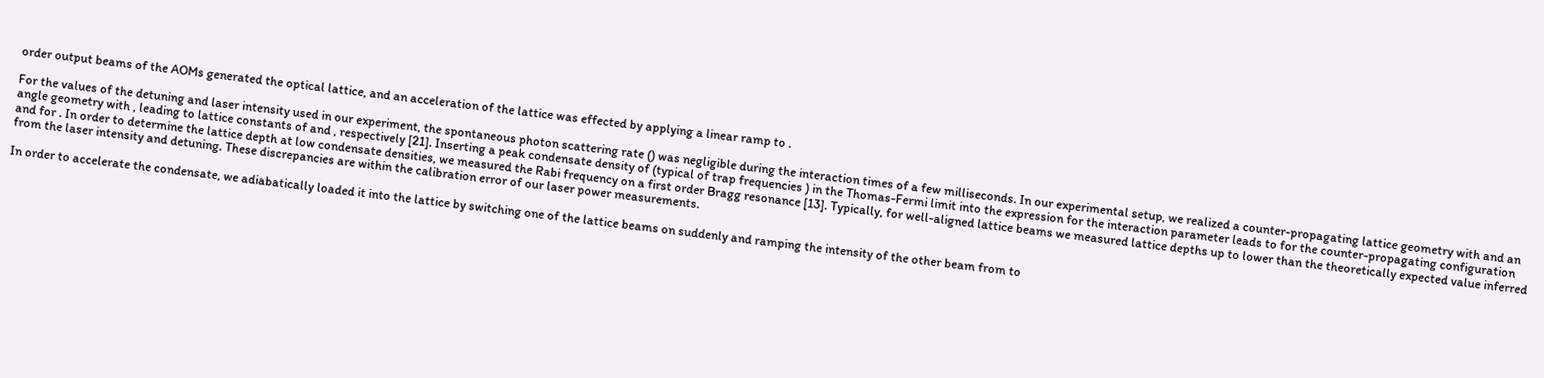order output beams of the AOMs generated the optical lattice, and an acceleration of the lattice was effected by applying a linear ramp to .

For the values of the detuning and laser intensity used in our experiment, the spontaneous photon scattering rate () was negligible during the interaction times of a few milliseconds. In our experimental setup, we realized a counter-propagating lattice geometry with and an angle geometry with , leading to lattice constants of and , respectively [21]. Inserting a peak condensate density of (typical of trap frequencies ) in the Thomas-Fermi limit into the expression for the interaction parameter leads to for the counter-propagating configuration and for . In order to determine the lattice depth at low condensate densities, we measured the Rabi frequency on a first order Bragg resonance [13]. Typically, for well-aligned lattice beams we measured lattice depths up to lower than the theoretically expected value inferred from the laser intensity and detuning. These discrepancies are within the calibration error of our laser power measurements.

In order to accelerate the condensate, we adiabatically loaded it into the lattice by switching one of the lattice beams on suddenly and ramping the intensity of the other beam from to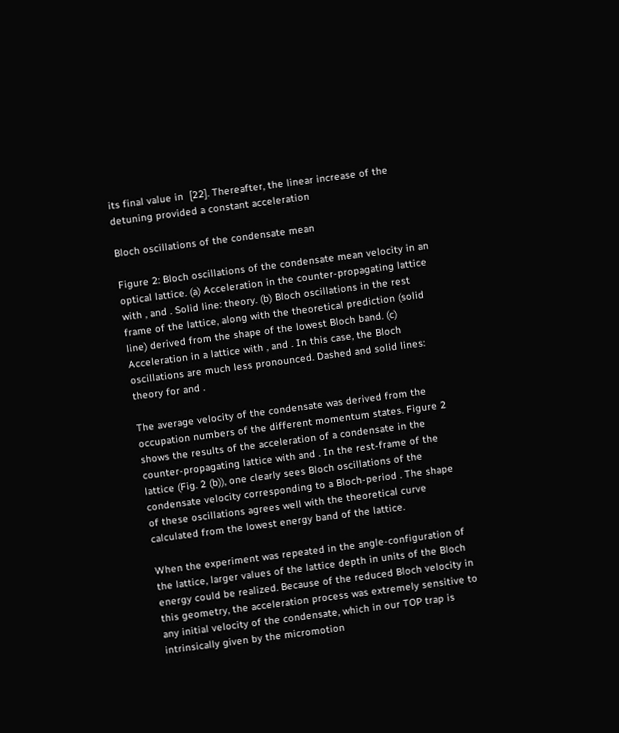its final value in  [22]. Thereafter, the linear increase of the detuning provided a constant acceleration

Bloch oscillations of the condensate mean

Figure 2: Bloch oscillations of the condensate mean velocity in an optical lattice. (a) Acceleration in the counter-propagating lattice with , and . Solid line: theory. (b) Bloch oscillations in the rest frame of the lattice, along with the theoretical prediction (solid line) derived from the shape of the lowest Bloch band. (c) Acceleration in a lattice with , and . In this case, the Bloch oscillations are much less pronounced. Dashed and solid lines: theory for and .

The average velocity of the condensate was derived from the occupation numbers of the different momentum states. Figure 2 shows the results of the acceleration of a condensate in the counter-propagating lattice with and . In the rest-frame of the lattice (Fig. 2 (b)), one clearly sees Bloch oscillations of the condensate velocity corresponding to a Bloch-period . The shape of these oscillations agrees well with the theoretical curve calculated from the lowest energy band of the lattice.

When the experiment was repeated in the angle-configuration of the lattice, larger values of the lattice depth in units of the Bloch energy could be realized. Because of the reduced Bloch velocity in this geometry, the acceleration process was extremely sensitive to any initial velocity of the condensate, which in our TOP trap is intrinsically given by the micromotion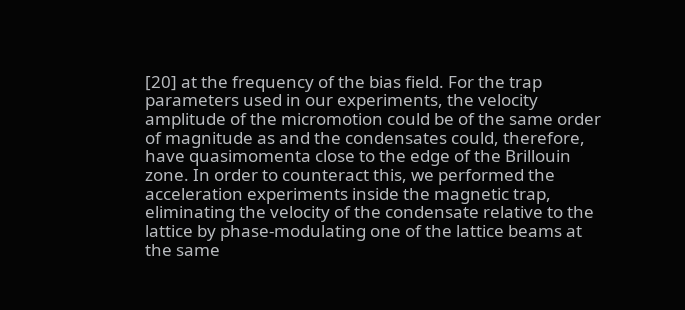[20] at the frequency of the bias field. For the trap parameters used in our experiments, the velocity amplitude of the micromotion could be of the same order of magnitude as and the condensates could, therefore, have quasimomenta close to the edge of the Brillouin zone. In order to counteract this, we performed the acceleration experiments inside the magnetic trap, eliminating the velocity of the condensate relative to the lattice by phase-modulating one of the lattice beams at the same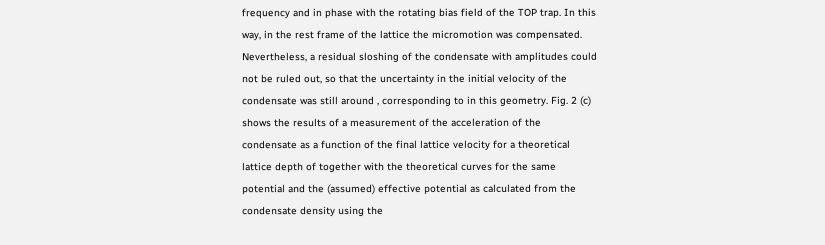frequency and in phase with the rotating bias field of the TOP trap. In this way, in the rest frame of the lattice the micromotion was compensated. Nevertheless, a residual sloshing of the condensate with amplitudes could not be ruled out, so that the uncertainty in the initial velocity of the condensate was still around , corresponding to in this geometry. Fig. 2 (c) shows the results of a measurement of the acceleration of the condensate as a function of the final lattice velocity for a theoretical lattice depth of together with the theoretical curves for the same potential and the (assumed) effective potential as calculated from the condensate density using the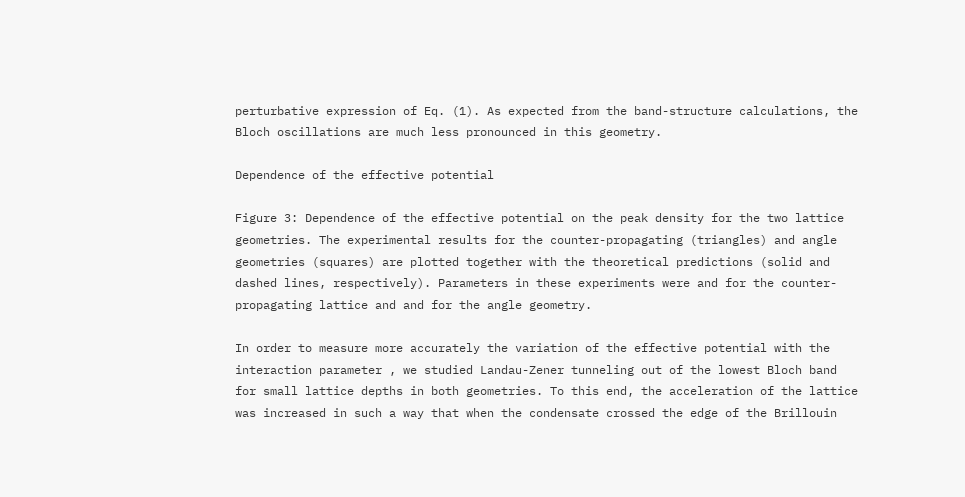perturbative expression of Eq. (1). As expected from the band-structure calculations, the Bloch oscillations are much less pronounced in this geometry.

Dependence of the effective potential

Figure 3: Dependence of the effective potential on the peak density for the two lattice geometries. The experimental results for the counter-propagating (triangles) and angle geometries (squares) are plotted together with the theoretical predictions (solid and dashed lines, respectively). Parameters in these experiments were and for the counter-propagating lattice and and for the angle geometry.

In order to measure more accurately the variation of the effective potential with the interaction parameter , we studied Landau-Zener tunneling out of the lowest Bloch band for small lattice depths in both geometries. To this end, the acceleration of the lattice was increased in such a way that when the condensate crossed the edge of the Brillouin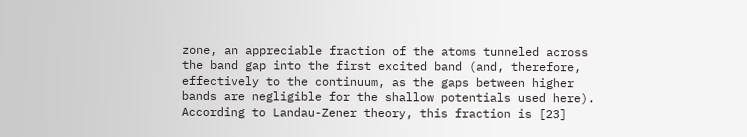zone, an appreciable fraction of the atoms tunneled across the band gap into the first excited band (and, therefore, effectively to the continuum, as the gaps between higher bands are negligible for the shallow potentials used here). According to Landau-Zener theory, this fraction is [23]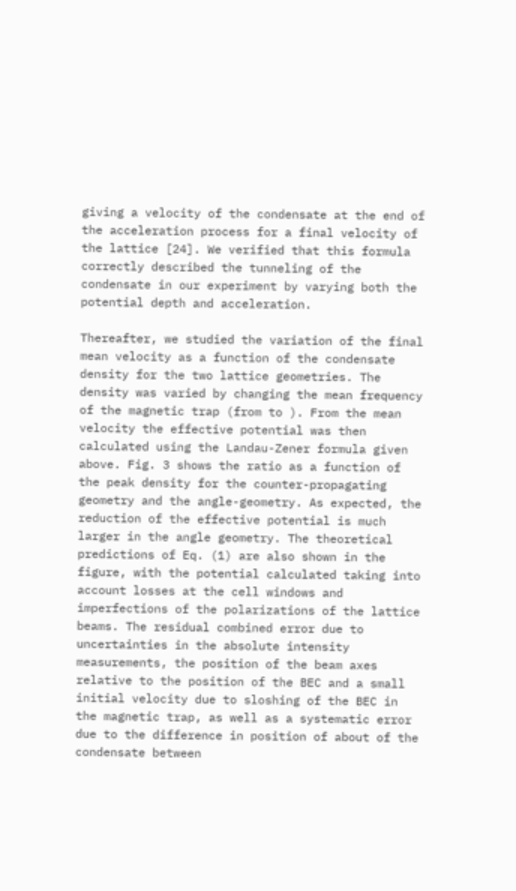giving a velocity of the condensate at the end of the acceleration process for a final velocity of the lattice [24]. We verified that this formula correctly described the tunneling of the condensate in our experiment by varying both the potential depth and acceleration.

Thereafter, we studied the variation of the final mean velocity as a function of the condensate density for the two lattice geometries. The density was varied by changing the mean frequency of the magnetic trap (from to ). From the mean velocity the effective potential was then calculated using the Landau-Zener formula given above. Fig. 3 shows the ratio as a function of the peak density for the counter-propagating geometry and the angle-geometry. As expected, the reduction of the effective potential is much larger in the angle geometry. The theoretical predictions of Eq. (1) are also shown in the figure, with the potential calculated taking into account losses at the cell windows and imperfections of the polarizations of the lattice beams. The residual combined error due to uncertainties in the absolute intensity measurements, the position of the beam axes relative to the position of the BEC and a small initial velocity due to sloshing of the BEC in the magnetic trap, as well as a systematic error due to the difference in position of about of the condensate between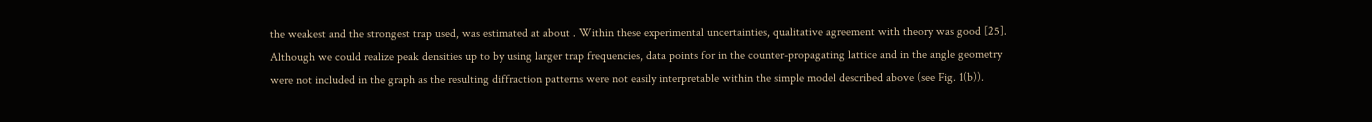the weakest and the strongest trap used, was estimated at about . Within these experimental uncertainties, qualitative agreement with theory was good [25]. Although we could realize peak densities up to by using larger trap frequencies, data points for in the counter-propagating lattice and in the angle geometry were not included in the graph as the resulting diffraction patterns were not easily interpretable within the simple model described above (see Fig. 1(b)).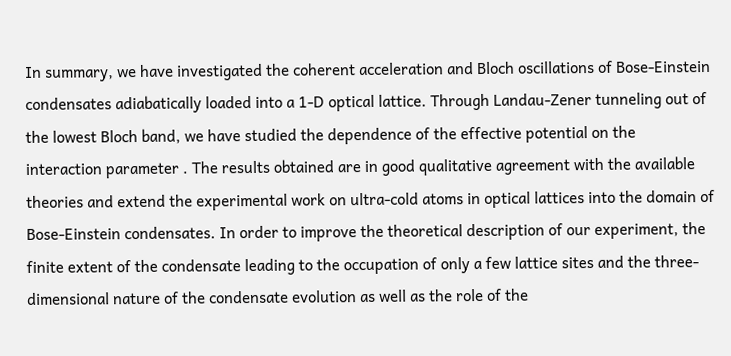In summary, we have investigated the coherent acceleration and Bloch oscillations of Bose-Einstein condensates adiabatically loaded into a 1-D optical lattice. Through Landau-Zener tunneling out of the lowest Bloch band, we have studied the dependence of the effective potential on the interaction parameter . The results obtained are in good qualitative agreement with the available theories and extend the experimental work on ultra-cold atoms in optical lattices into the domain of Bose-Einstein condensates. In order to improve the theoretical description of our experiment, the finite extent of the condensate leading to the occupation of only a few lattice sites and the three-dimensional nature of the condensate evolution as well as the role of the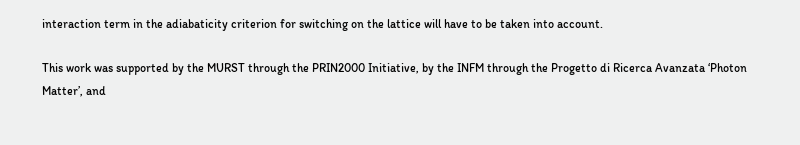interaction term in the adiabaticity criterion for switching on the lattice will have to be taken into account.

This work was supported by the MURST through the PRIN2000 Initiative, by the INFM through the Progetto di Ricerca Avanzata ‘Photon Matter’, and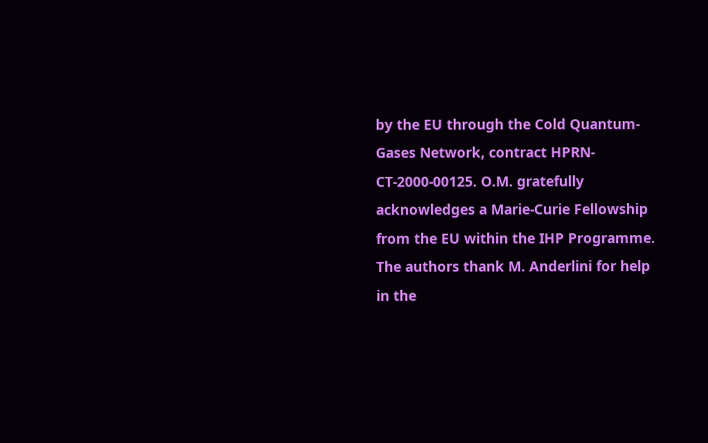by the EU through the Cold Quantum-Gases Network, contract HPRN-CT-2000-00125. O.M. gratefully acknowledges a Marie-Curie Fellowship from the EU within the IHP Programme. The authors thank M. Anderlini for help in the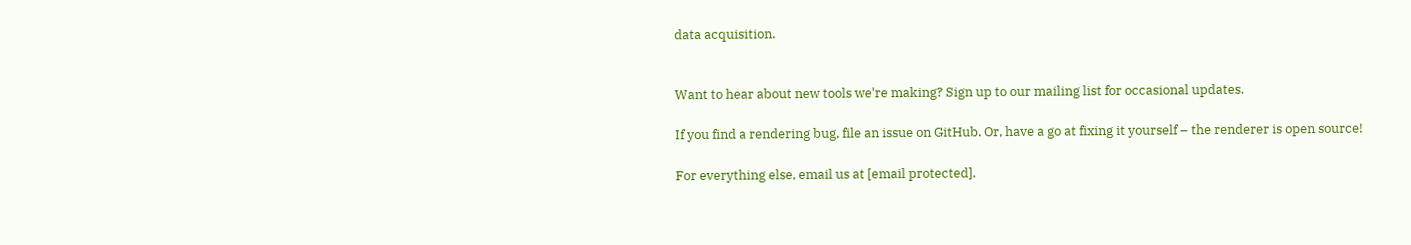data acquisition.


Want to hear about new tools we're making? Sign up to our mailing list for occasional updates.

If you find a rendering bug, file an issue on GitHub. Or, have a go at fixing it yourself – the renderer is open source!

For everything else, email us at [email protected].